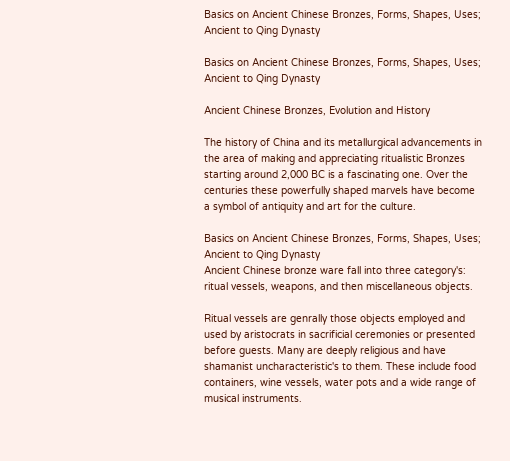Basics on Ancient Chinese Bronzes, Forms, Shapes, Uses; Ancient to Qing Dynasty

Basics on Ancient Chinese Bronzes, Forms, Shapes, Uses; Ancient to Qing Dynasty

Ancient Chinese Bronzes, Evolution and History

The history of China and its metallurgical advancements in the area of making and appreciating ritualistic Bronzes starting around 2,000 BC is a fascinating one. Over the centuries these powerfully shaped marvels have become a symbol of antiquity and art for the culture.

Basics on Ancient Chinese Bronzes, Forms, Shapes, Uses; Ancient to Qing Dynasty
Ancient Chinese bronze ware fall into three category's: ritual vessels, weapons, and then miscellaneous objects.

Ritual vessels are genrally those objects employed and used by aristocrats in sacrificial ceremonies or presented before guests. Many are deeply religious and have shamanist uncharacteristic's to them. These include food containers, wine vessels, water pots and a wide range of musical instruments.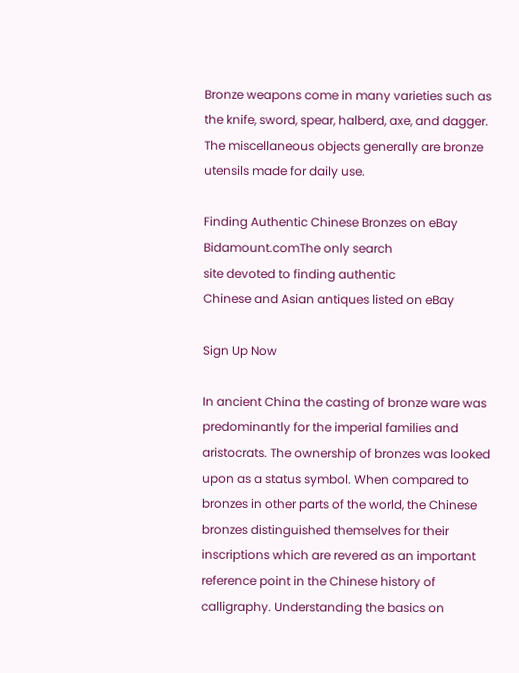Bronze weapons come in many varieties such as the knife, sword, spear, halberd, axe, and dagger. The miscellaneous objects generally are bronze utensils made for daily use.

Finding Authentic Chinese Bronzes on eBay
Bidamount.comThe only search
site devoted to finding authentic
Chinese and Asian antiques listed on eBay

Sign Up Now

In ancient China the casting of bronze ware was predominantly for the imperial families and aristocrats. The ownership of bronzes was looked upon as a status symbol. When compared to bronzes in other parts of the world, the Chinese bronzes distinguished themselves for their inscriptions which are revered as an important reference point in the Chinese history of calligraphy. Understanding the basics on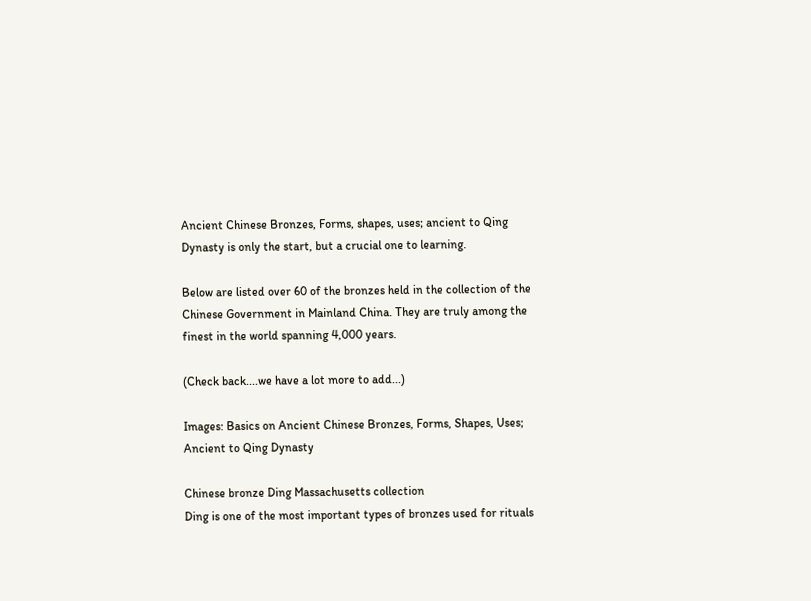Ancient Chinese Bronzes, Forms, shapes, uses; ancient to Qing Dynasty is only the start, but a crucial one to learning.

Below are listed over 60 of the bronzes held in the collection of the Chinese Government in Mainland China. They are truly among the finest in the world spanning 4,000 years.

(Check back....we have a lot more to add...)

Images: Basics on Ancient Chinese Bronzes, Forms, Shapes, Uses; Ancient to Qing Dynasty

Chinese bronze Ding Massachusetts collection
Ding is one of the most important types of bronzes used for rituals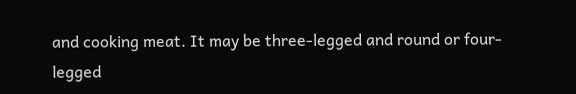and cooking meat. It may be three-legged and round or four-legged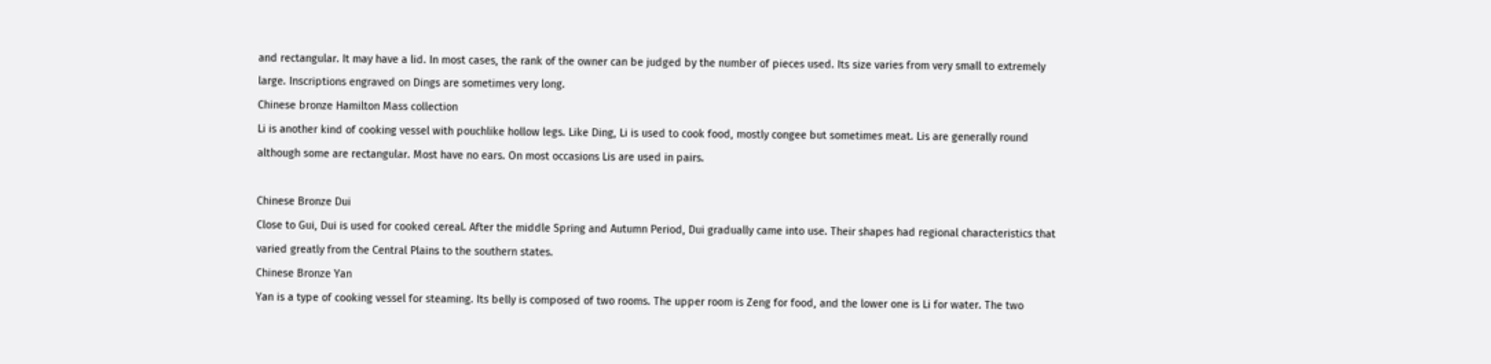and rectangular. It may have a lid. In most cases, the rank of the owner can be judged by the number of pieces used. Its size varies from very small to extremely large. Inscriptions engraved on Dings are sometimes very long.
Chinese bronze Hamilton Mass collection
Li is another kind of cooking vessel with pouchlike hollow legs. Like Ding, Li is used to cook food, mostly congee but sometimes meat. Lis are generally round although some are rectangular. Most have no ears. On most occasions Lis are used in pairs.

Chinese Bronze Dui
Close to Gui, Dui is used for cooked cereal. After the middle Spring and Autumn Period, Dui gradually came into use. Their shapes had regional characteristics that varied greatly from the Central Plains to the southern states.
Chinese Bronze Yan
Yan is a type of cooking vessel for steaming. Its belly is composed of two rooms. The upper room is Zeng for food, and the lower one is Li for water. The two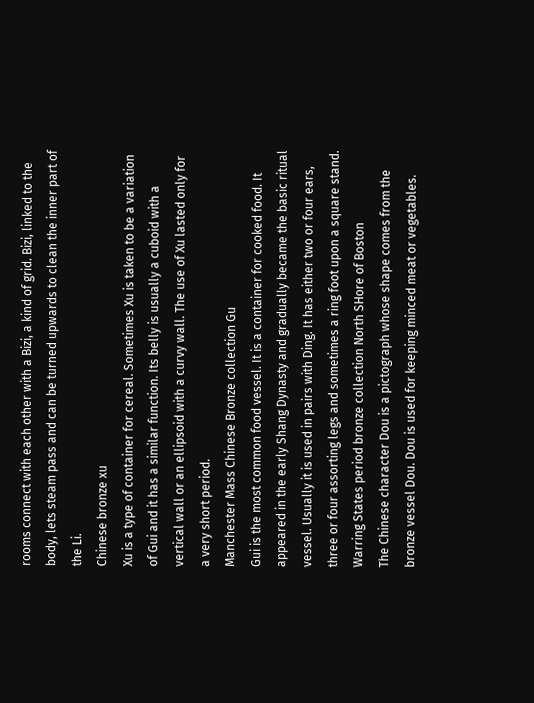rooms connect with each other with a Bizi, a kind of grid. Bizi, linked to the body, lets steam pass and can be turned upwards to clean the inner part of the Li.
Chinese bronze xu
Xu is a type of container for cereal. Sometimes Xu is taken to be a variation of Gui and it has a similar function. Its belly is usually a cuboid with a vertical wall or an ellipsoid with a curvy wall. The use of Xu lasted only for a very short period.
Manchester Mass Chinese Bronze collection Gu
Gui is the most common food vessel. It is a container for cooked food. It appeared in the early Shang Dynasty and gradually became the basic ritual vessel. Usually it is used in pairs with Ding. It has either two or four ears, three or four assorting legs and sometimes a ring foot upon a square stand.
Warring States period bronze collection North SHore of Boston
The Chinese character Dou is a pictograph whose shape comes from the bronze vessel Dou. Dou is used for keeping minced meat or vegetables.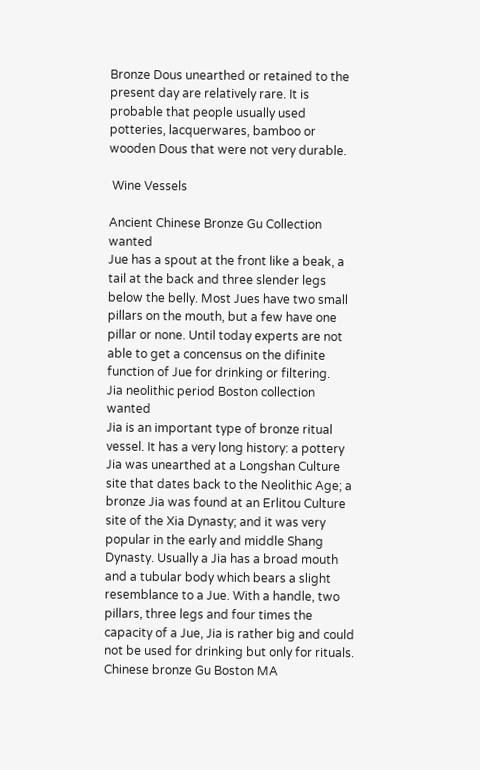Bronze Dous unearthed or retained to the present day are relatively rare. It is probable that people usually used potteries, lacquerwares, bamboo or wooden Dous that were not very durable.

 Wine Vessels

Ancient Chinese Bronze Gu Collection wanted
Jue has a spout at the front like a beak, a tail at the back and three slender legs below the belly. Most Jues have two small pillars on the mouth, but a few have one pillar or none. Until today experts are not able to get a concensus on the difinite function of Jue for drinking or filtering.
Jia neolithic period Boston collection wanted
Jia is an important type of bronze ritual vessel. It has a very long history: a pottery Jia was unearthed at a Longshan Culture site that dates back to the Neolithic Age; a bronze Jia was found at an Erlitou Culture site of the Xia Dynasty; and it was very popular in the early and middle Shang Dynasty. Usually a Jia has a broad mouth and a tubular body which bears a slight resemblance to a Jue. With a handle, two pillars, three legs and four times the capacity of a Jue, Jia is rather big and could not be used for drinking but only for rituals.
Chinese bronze Gu Boston MA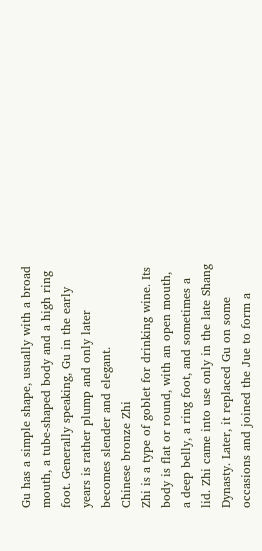Gu has a simple shape, usually with a broad mouth, a tube-shaped body and a high ring foot. Generally speaking, Gu in the early years is rather plump and only later becomes slender and elegant.
Chinese bronze Zhi
Zhi is a type of goblet for drinking wine. Its body is flat or round, with an open mouth, a deep belly, a ring foot, and sometimes a lid. Zhi came into use only in the late Shang Dynasty. Later, it replaced Gu on some occasions and joined the Jue to form a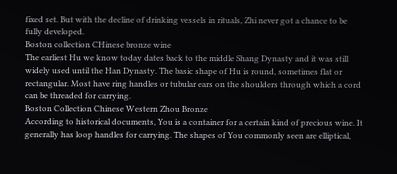fixed set. But with the decline of drinking vessels in rituals, Zhi never got a chance to be fully developed.
Boston collection CHinese bronze wine
The earliest Hu we know today dates back to the middle Shang Dynasty and it was still widely used until the Han Dynasty. The basic shape of Hu is round, sometimes flat or rectangular. Most have ring handles or tubular ears on the shoulders through which a cord can be threaded for carrying.
Boston Collection Chinese Western Zhou Bronze
According to historical documents, You is a container for a certain kind of precious wine. It generally has loop handles for carrying. The shapes of You commonly seen are elliptical,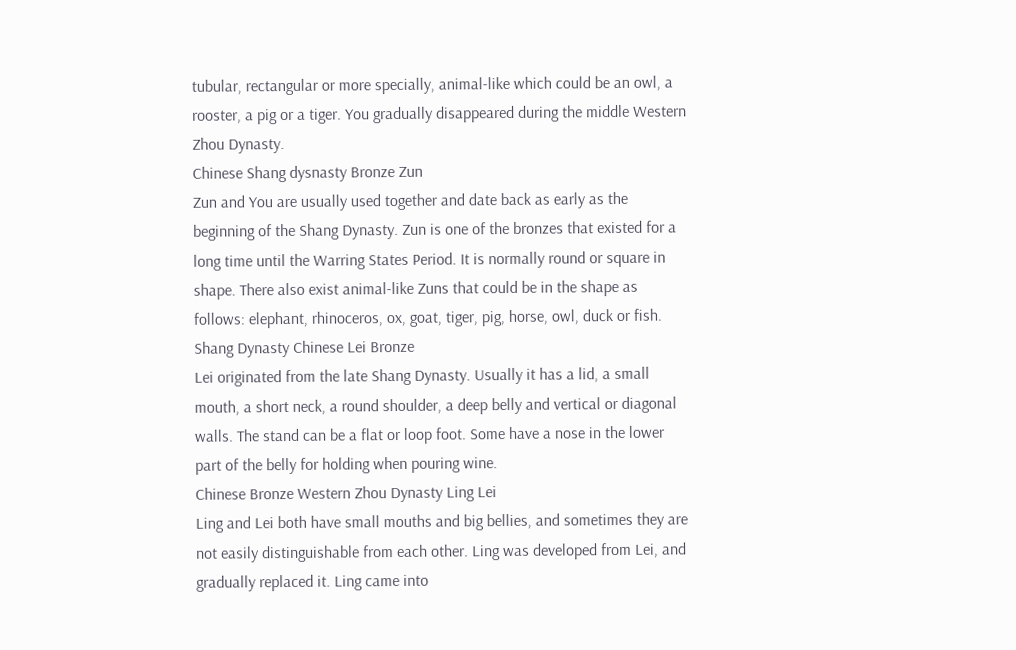tubular, rectangular or more specially, animal-like which could be an owl, a rooster, a pig or a tiger. You gradually disappeared during the middle Western Zhou Dynasty.
Chinese Shang dysnasty Bronze Zun
Zun and You are usually used together and date back as early as the beginning of the Shang Dynasty. Zun is one of the bronzes that existed for a long time until the Warring States Period. It is normally round or square in shape. There also exist animal-like Zuns that could be in the shape as follows: elephant, rhinoceros, ox, goat, tiger, pig, horse, owl, duck or fish.
Shang Dynasty Chinese Lei Bronze
Lei originated from the late Shang Dynasty. Usually it has a lid, a small mouth, a short neck, a round shoulder, a deep belly and vertical or diagonal walls. The stand can be a flat or loop foot. Some have a nose in the lower part of the belly for holding when pouring wine.
Chinese Bronze Western Zhou Dynasty Ling Lei
Ling and Lei both have small mouths and big bellies, and sometimes they are not easily distinguishable from each other. Ling was developed from Lei, and gradually replaced it. Ling came into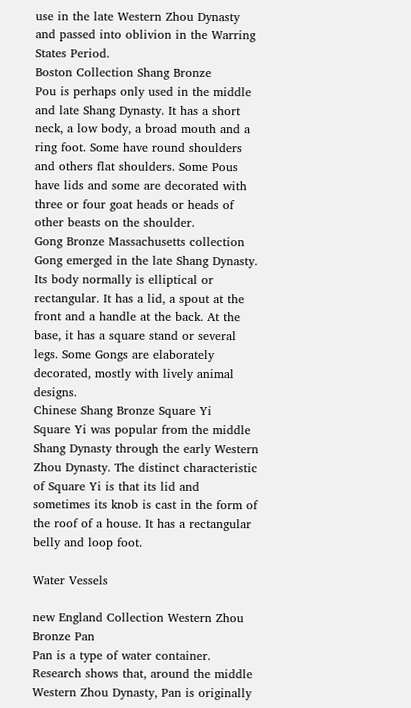use in the late Western Zhou Dynasty and passed into oblivion in the Warring States Period.
Boston Collection Shang Bronze
Pou is perhaps only used in the middle and late Shang Dynasty. It has a short neck, a low body, a broad mouth and a ring foot. Some have round shoulders and others flat shoulders. Some Pous have lids and some are decorated with three or four goat heads or heads of other beasts on the shoulder.
Gong Bronze Massachusetts collection
Gong emerged in the late Shang Dynasty. Its body normally is elliptical or rectangular. It has a lid, a spout at the front and a handle at the back. At the base, it has a square stand or several legs. Some Gongs are elaborately decorated, mostly with lively animal designs.
Chinese Shang Bronze Square Yi
Square Yi was popular from the middle Shang Dynasty through the early Western Zhou Dynasty. The distinct characteristic of Square Yi is that its lid and sometimes its knob is cast in the form of the roof of a house. It has a rectangular belly and loop foot.

Water Vessels

new England Collection Western Zhou Bronze Pan
Pan is a type of water container. Research shows that, around the middle Western Zhou Dynasty, Pan is originally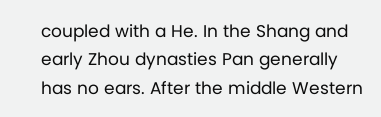coupled with a He. In the Shang and early Zhou dynasties Pan generally has no ears. After the middle Western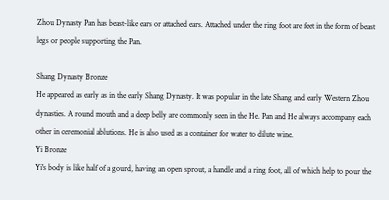Zhou Dynasty Pan has beast-like ears or attached ears. Attached under the ring foot are feet in the form of beast legs or people supporting the Pan.

Shang Dynasty Bronze
He appeared as early as in the early Shang Dynasty. It was popular in the late Shang and early Western Zhou dynasties. A round mouth and a deep belly are commonly seen in the He. Pan and He always accompany each other in ceremonial ablutions. He is also used as a container for water to dilute wine.
Yi Bronze
Yi's body is like half of a gourd, having an open sprout, a handle and a ring foot, all of which help to pour the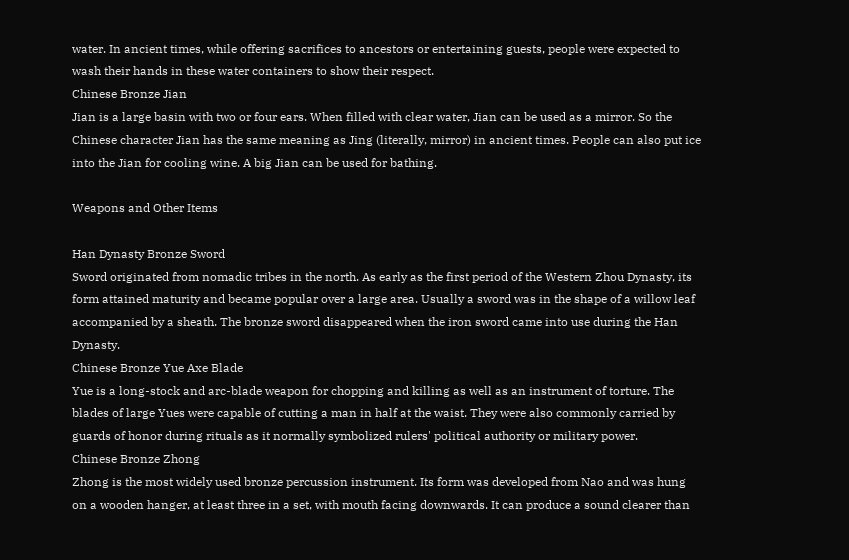water. In ancient times, while offering sacrifices to ancestors or entertaining guests, people were expected to wash their hands in these water containers to show their respect.
Chinese Bronze Jian
Jian is a large basin with two or four ears. When filled with clear water, Jian can be used as a mirror. So the Chinese character Jian has the same meaning as Jing (literally, mirror) in ancient times. People can also put ice into the Jian for cooling wine. A big Jian can be used for bathing.

Weapons and Other Items

Han Dynasty Bronze Sword
Sword originated from nomadic tribes in the north. As early as the first period of the Western Zhou Dynasty, its form attained maturity and became popular over a large area. Usually a sword was in the shape of a willow leaf accompanied by a sheath. The bronze sword disappeared when the iron sword came into use during the Han Dynasty.
Chinese Bronze Yue Axe Blade
Yue is a long-stock and arc-blade weapon for chopping and killing as well as an instrument of torture. The blades of large Yues were capable of cutting a man in half at the waist. They were also commonly carried by guards of honor during rituals as it normally symbolized rulers' political authority or military power.
Chinese Bronze Zhong
Zhong is the most widely used bronze percussion instrument. Its form was developed from Nao and was hung on a wooden hanger, at least three in a set, with mouth facing downwards. It can produce a sound clearer than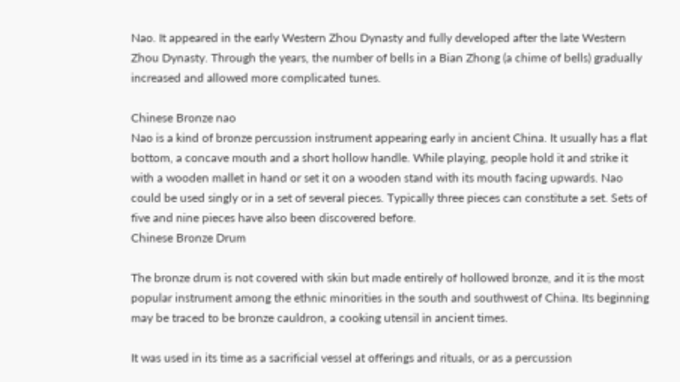Nao. It appeared in the early Western Zhou Dynasty and fully developed after the late Western Zhou Dynasty. Through the years, the number of bells in a Bian Zhong (a chime of bells) gradually increased and allowed more complicated tunes.

Chinese Bronze nao
Nao is a kind of bronze percussion instrument appearing early in ancient China. It usually has a flat bottom, a concave mouth and a short hollow handle. While playing, people hold it and strike it with a wooden mallet in hand or set it on a wooden stand with its mouth facing upwards. Nao could be used singly or in a set of several pieces. Typically three pieces can constitute a set. Sets of five and nine pieces have also been discovered before.
Chinese Bronze Drum

The bronze drum is not covered with skin but made entirely of hollowed bronze, and it is the most popular instrument among the ethnic minorities in the south and southwest of China. Its beginning may be traced to be bronze cauldron, a cooking utensil in ancient times.

It was used in its time as a sacrificial vessel at offerings and rituals, or as a percussion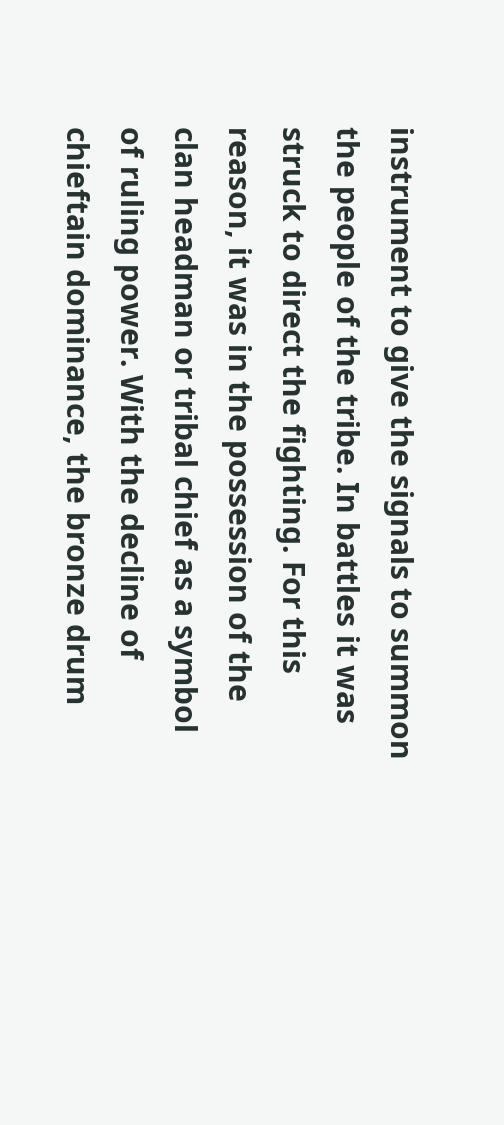instrument to give the signals to summon the people of the tribe. In battles it was struck to direct the fighting. For this reason, it was in the possession of the clan headman or tribal chief as a symbol of ruling power. With the decline of chieftain dominance, the bronze drum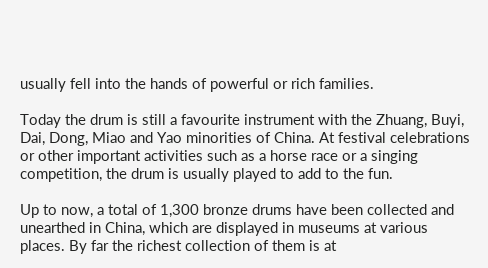usually fell into the hands of powerful or rich families.

Today the drum is still a favourite instrument with the Zhuang, Buyi, Dai, Dong, Miao and Yao minorities of China. At festival celebrations or other important activities such as a horse race or a singing competition, the drum is usually played to add to the fun.

Up to now, a total of 1,300 bronze drums have been collected and unearthed in China, which are displayed in museums at various places. By far the richest collection of them is at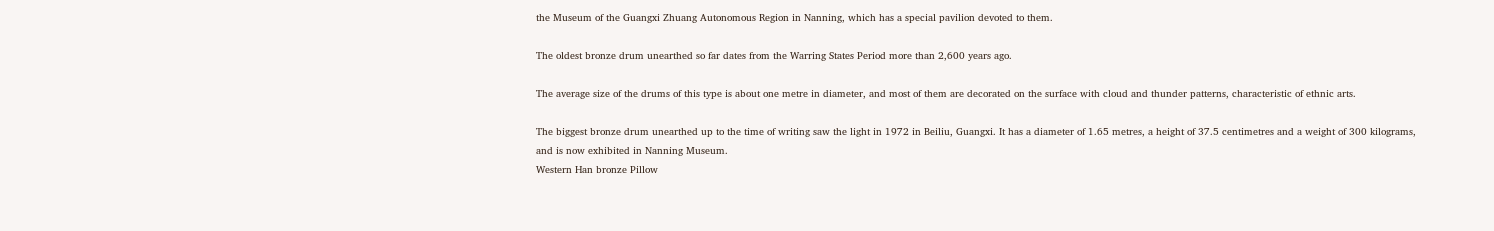the Museum of the Guangxi Zhuang Autonomous Region in Nanning, which has a special pavilion devoted to them.

The oldest bronze drum unearthed so far dates from the Warring States Period more than 2,600 years ago.

The average size of the drums of this type is about one metre in diameter, and most of them are decorated on the surface with cloud and thunder patterns, characteristic of ethnic arts.

The biggest bronze drum unearthed up to the time of writing saw the light in 1972 in Beiliu, Guangxi. It has a diameter of 1.65 metres, a height of 37.5 centimetres and a weight of 300 kilograms, and is now exhibited in Nanning Museum.
Western Han bronze Pillow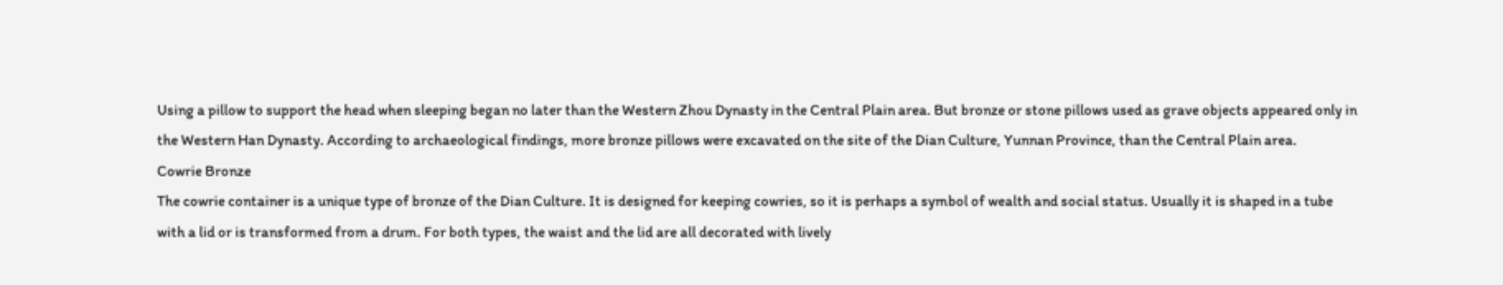Using a pillow to support the head when sleeping began no later than the Western Zhou Dynasty in the Central Plain area. But bronze or stone pillows used as grave objects appeared only in the Western Han Dynasty. According to archaeological findings, more bronze pillows were excavated on the site of the Dian Culture, Yunnan Province, than the Central Plain area.
Cowrie Bronze
The cowrie container is a unique type of bronze of the Dian Culture. It is designed for keeping cowries, so it is perhaps a symbol of wealth and social status. Usually it is shaped in a tube with a lid or is transformed from a drum. For both types, the waist and the lid are all decorated with lively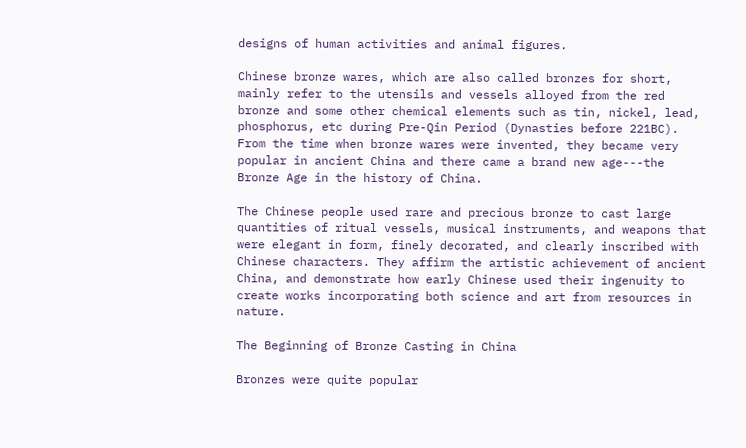designs of human activities and animal figures.

Chinese bronze wares, which are also called bronzes for short, mainly refer to the utensils and vessels alloyed from the red bronze and some other chemical elements such as tin, nickel, lead, phosphorus, etc during Pre-Qin Period (Dynasties before 221BC). From the time when bronze wares were invented, they became very popular in ancient China and there came a brand new age---the Bronze Age in the history of China.

The Chinese people used rare and precious bronze to cast large quantities of ritual vessels, musical instruments, and weapons that were elegant in form, finely decorated, and clearly inscribed with Chinese characters. They affirm the artistic achievement of ancient China, and demonstrate how early Chinese used their ingenuity to create works incorporating both science and art from resources in nature.

The Beginning of Bronze Casting in China

Bronzes were quite popular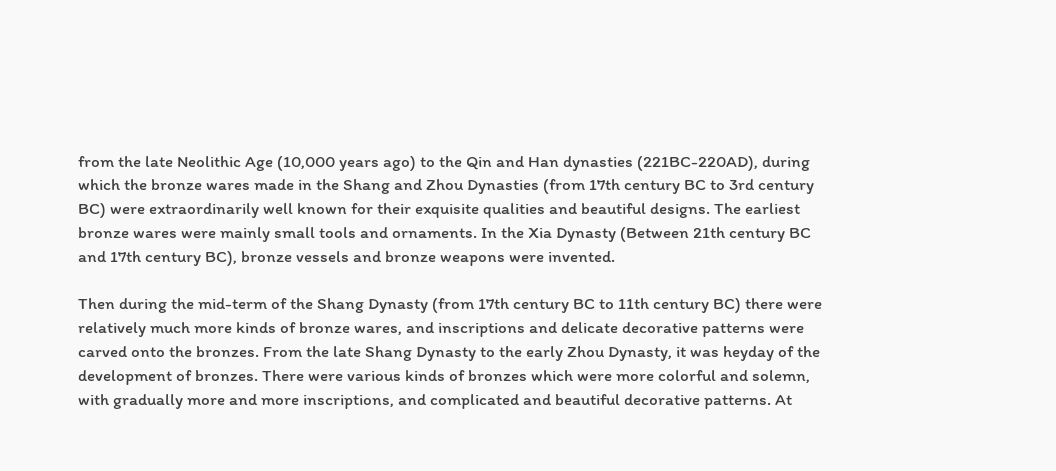from the late Neolithic Age (10,000 years ago) to the Qin and Han dynasties (221BC-220AD), during which the bronze wares made in the Shang and Zhou Dynasties (from 17th century BC to 3rd century BC) were extraordinarily well known for their exquisite qualities and beautiful designs. The earliest bronze wares were mainly small tools and ornaments. In the Xia Dynasty (Between 21th century BC and 17th century BC), bronze vessels and bronze weapons were invented.

Then during the mid-term of the Shang Dynasty (from 17th century BC to 11th century BC) there were relatively much more kinds of bronze wares, and inscriptions and delicate decorative patterns were carved onto the bronzes. From the late Shang Dynasty to the early Zhou Dynasty, it was heyday of the development of bronzes. There were various kinds of bronzes which were more colorful and solemn, with gradually more and more inscriptions, and complicated and beautiful decorative patterns. At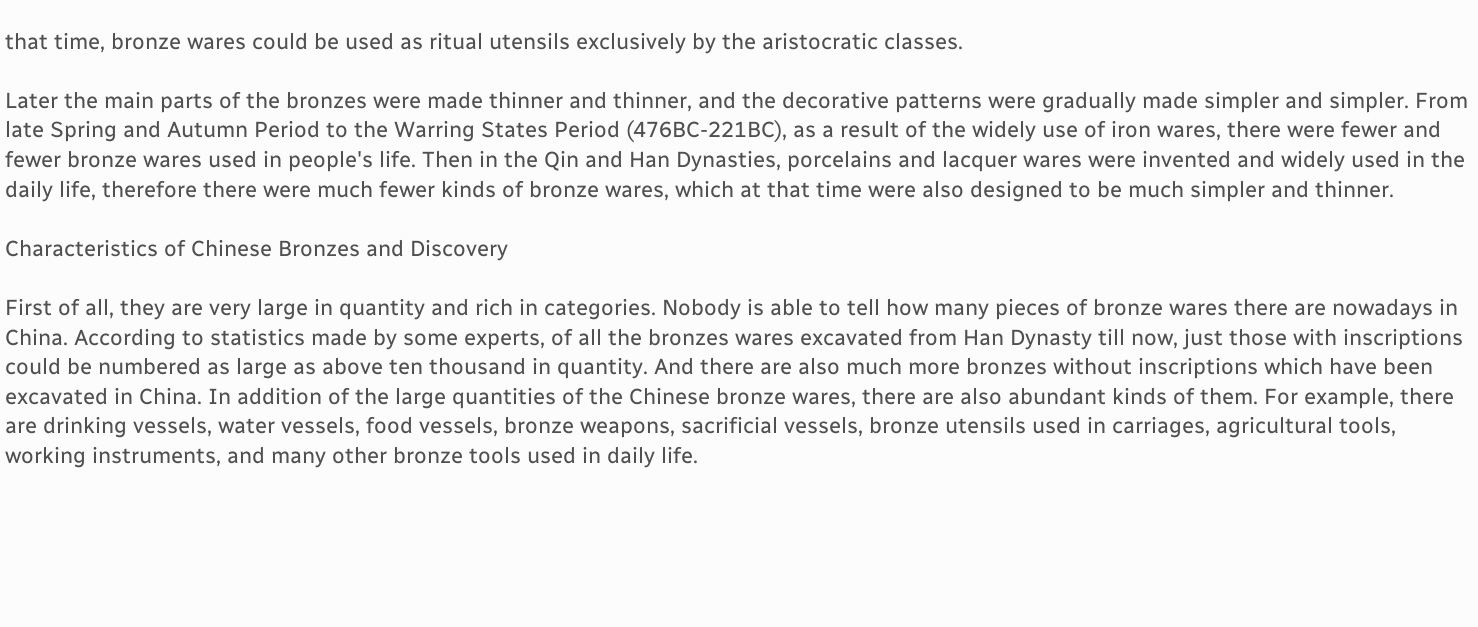that time, bronze wares could be used as ritual utensils exclusively by the aristocratic classes.

Later the main parts of the bronzes were made thinner and thinner, and the decorative patterns were gradually made simpler and simpler. From late Spring and Autumn Period to the Warring States Period (476BC-221BC), as a result of the widely use of iron wares, there were fewer and fewer bronze wares used in people's life. Then in the Qin and Han Dynasties, porcelains and lacquer wares were invented and widely used in the daily life, therefore there were much fewer kinds of bronze wares, which at that time were also designed to be much simpler and thinner.

Characteristics of Chinese Bronzes and Discovery

First of all, they are very large in quantity and rich in categories. Nobody is able to tell how many pieces of bronze wares there are nowadays in China. According to statistics made by some experts, of all the bronzes wares excavated from Han Dynasty till now, just those with inscriptions could be numbered as large as above ten thousand in quantity. And there are also much more bronzes without inscriptions which have been excavated in China. In addition of the large quantities of the Chinese bronze wares, there are also abundant kinds of them. For example, there are drinking vessels, water vessels, food vessels, bronze weapons, sacrificial vessels, bronze utensils used in carriages, agricultural tools, working instruments, and many other bronze tools used in daily life.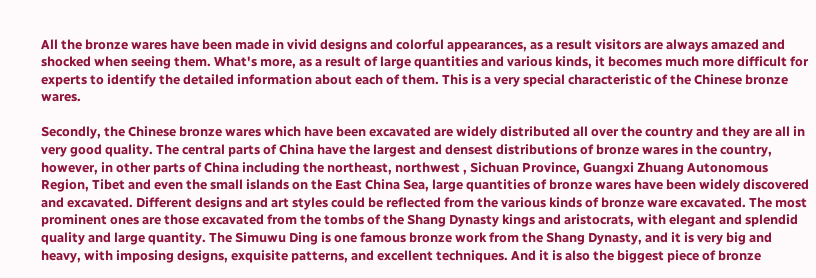All the bronze wares have been made in vivid designs and colorful appearances, as a result visitors are always amazed and shocked when seeing them. What's more, as a result of large quantities and various kinds, it becomes much more difficult for experts to identify the detailed information about each of them. This is a very special characteristic of the Chinese bronze wares.

Secondly, the Chinese bronze wares which have been excavated are widely distributed all over the country and they are all in very good quality. The central parts of China have the largest and densest distributions of bronze wares in the country, however, in other parts of China including the northeast, northwest , Sichuan Province, Guangxi Zhuang Autonomous Region, Tibet and even the small islands on the East China Sea, large quantities of bronze wares have been widely discovered and excavated. Different designs and art styles could be reflected from the various kinds of bronze ware excavated. The most prominent ones are those excavated from the tombs of the Shang Dynasty kings and aristocrats, with elegant and splendid quality and large quantity. The Simuwu Ding is one famous bronze work from the Shang Dynasty, and it is very big and heavy, with imposing designs, exquisite patterns, and excellent techniques. And it is also the biggest piece of bronze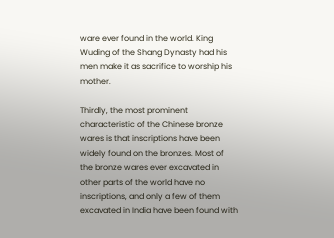ware ever found in the world. King Wuding of the Shang Dynasty had his men make it as sacrifice to worship his mother.

Thirdly, the most prominent characteristic of the Chinese bronze wares is that inscriptions have been widely found on the bronzes. Most of the bronze wares ever excavated in other parts of the world have no inscriptions, and only a few of them excavated in India have been found with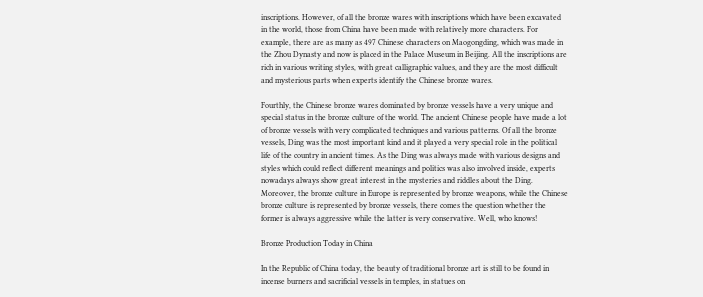inscriptions. However, of all the bronze wares with inscriptions which have been excavated in the world, those from China have been made with relatively more characters. For example, there are as many as 497 Chinese characters on Maogongding, which was made in the Zhou Dynasty and now is placed in the Palace Museum in Beijing. All the inscriptions are rich in various writing styles, with great calligraphic values, and they are the most difficult and mysterious parts when experts identify the Chinese bronze wares.

Fourthly, the Chinese bronze wares dominated by bronze vessels have a very unique and special status in the bronze culture of the world. The ancient Chinese people have made a lot of bronze vessels with very complicated techniques and various patterns. Of all the bronze vessels, Ding was the most important kind and it played a very special role in the political life of the country in ancient times. As the Ding was always made with various designs and styles which could reflect different meanings and politics was also involved inside, experts nowadays always show great interest in the mysteries and riddles about the Ding. Moreover, the bronze culture in Europe is represented by bronze weapons, while the Chinese bronze culture is represented by bronze vessels, there comes the question whether the former is always aggressive while the latter is very conservative. Well, who knows!

Bronze Production Today in China

In the Republic of China today, the beauty of traditional bronze art is still to be found in incense burners and sacrificial vessels in temples, in statues on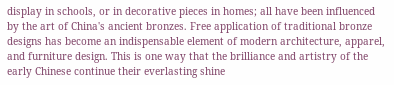display in schools, or in decorative pieces in homes; all have been influenced by the art of China's ancient bronzes. Free application of traditional bronze designs has become an indispensable element of modern architecture, apparel, and furniture design. This is one way that the brilliance and artistry of the early Chinese continue their everlasting shine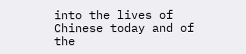into the lives of Chinese today and of the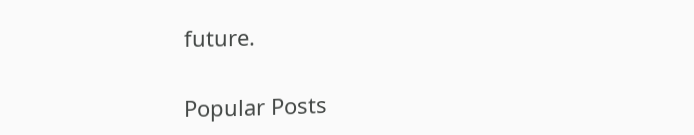future.

Popular Posts